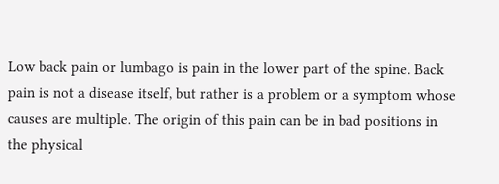Low back pain or lumbago is pain in the lower part of the spine. Back pain is not a disease itself, but rather is a problem or a symptom whose causes are multiple. The origin of this pain can be in bad positions in the physical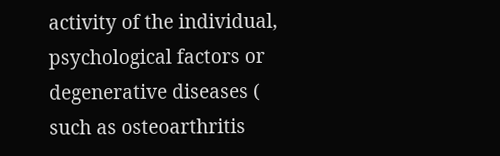activity of the individual, psychological factors or degenerative diseases ( such as osteoarthritis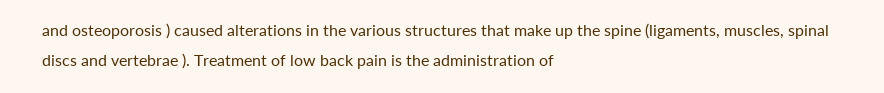and osteoporosis ) caused alterations in the various structures that make up the spine (ligaments, muscles, spinal discs and vertebrae ). Treatment of low back pain is the administration of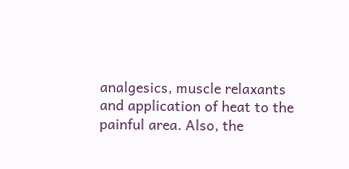analgesics, muscle relaxants and application of heat to the painful area. Also, the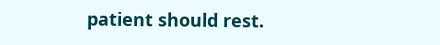patient should rest.